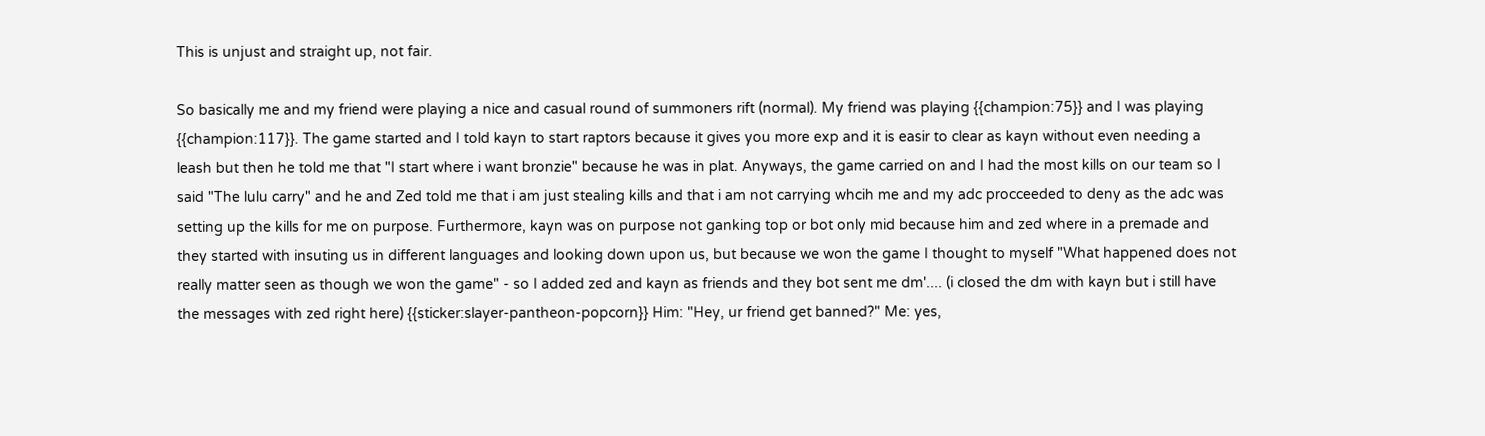This is unjust and straight up, not fair.

So basically me and my friend were playing a nice and casual round of summoners rift (normal). My friend was playing {{champion:75}} and I was playing {{champion:117}}. The game started and I told kayn to start raptors because it gives you more exp and it is easir to clear as kayn without even needing a leash but then he told me that "I start where i want bronzie" because he was in plat. Anyways, the game carried on and I had the most kills on our team so I said "The lulu carry" and he and Zed told me that i am just stealing kills and that i am not carrying whcih me and my adc procceeded to deny as the adc was setting up the kills for me on purpose. Furthermore, kayn was on purpose not ganking top or bot only mid because him and zed where in a premade and they started with insuting us in different languages and looking down upon us, but because we won the game I thought to myself "What happened does not really matter seen as though we won the game" - so I added zed and kayn as friends and they bot sent me dm'.... (i closed the dm with kayn but i still have the messages with zed right here) {{sticker:slayer-pantheon-popcorn}} Him: "Hey, ur friend get banned?" Me: yes,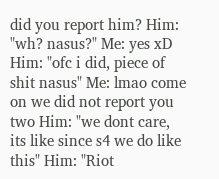did you report him? Him: "wh? nasus?" Me: yes xD Him: "ofc i did, piece of shit nasus" Me: lmao come on we did not report you two Him: "we dont care, its like since s4 we do like this" Him: "Riot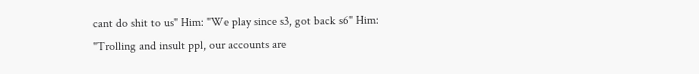cant do shit to us" Him: "We play since s3, got back s6" Him: "Trolling and insult ppl, our accounts are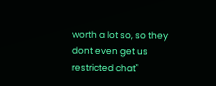worth a lot so, so they dont even get us restricted chat"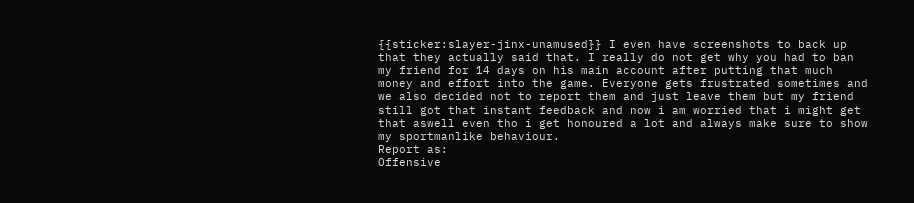{{sticker:slayer-jinx-unamused}} I even have screenshots to back up that they actually said that. I really do not get why you had to ban my friend for 14 days on his main account after putting that much money and effort into the game. Everyone gets frustrated sometimes and we also decided not to report them and just leave them but my friend still got that instant feedback and now i am worried that i might get that aswell even tho i get honoured a lot and always make sure to show my sportmanlike behaviour.
Report as:
Offensive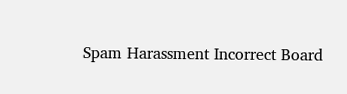Spam Harassment Incorrect Board